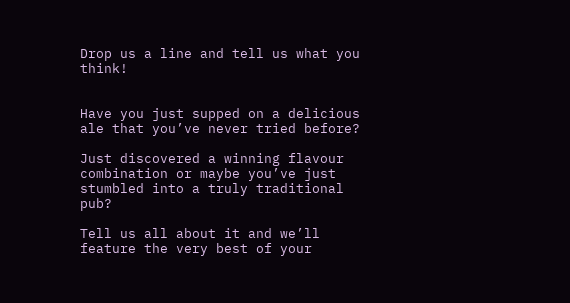Drop us a line and tell us what you think!


Have you just supped on a delicious ale that you’ve never tried before?

Just discovered a winning flavour combination or maybe you’ve just stumbled into a truly traditional pub?

Tell us all about it and we’ll feature the very best of your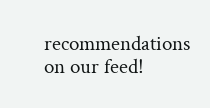recommendations on our feed!